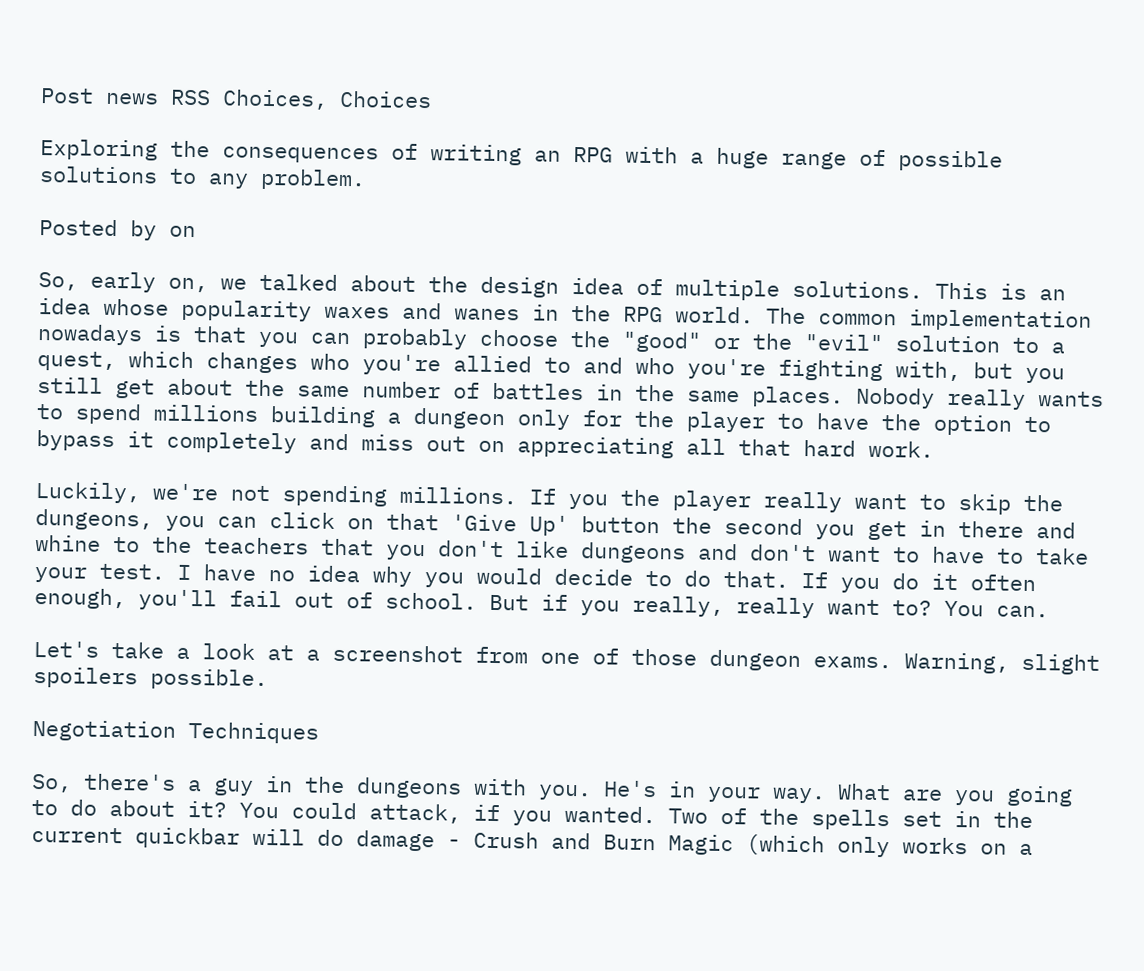Post news RSS Choices, Choices

Exploring the consequences of writing an RPG with a huge range of possible solutions to any problem.

Posted by on

So, early on, we talked about the design idea of multiple solutions. This is an idea whose popularity waxes and wanes in the RPG world. The common implementation nowadays is that you can probably choose the "good" or the "evil" solution to a quest, which changes who you're allied to and who you're fighting with, but you still get about the same number of battles in the same places. Nobody really wants to spend millions building a dungeon only for the player to have the option to bypass it completely and miss out on appreciating all that hard work.

Luckily, we're not spending millions. If you the player really want to skip the dungeons, you can click on that 'Give Up' button the second you get in there and whine to the teachers that you don't like dungeons and don't want to have to take your test. I have no idea why you would decide to do that. If you do it often enough, you'll fail out of school. But if you really, really want to? You can.

Let's take a look at a screenshot from one of those dungeon exams. Warning, slight spoilers possible.

Negotiation Techniques

So, there's a guy in the dungeons with you. He's in your way. What are you going to do about it? You could attack, if you wanted. Two of the spells set in the current quickbar will do damage - Crush and Burn Magic (which only works on a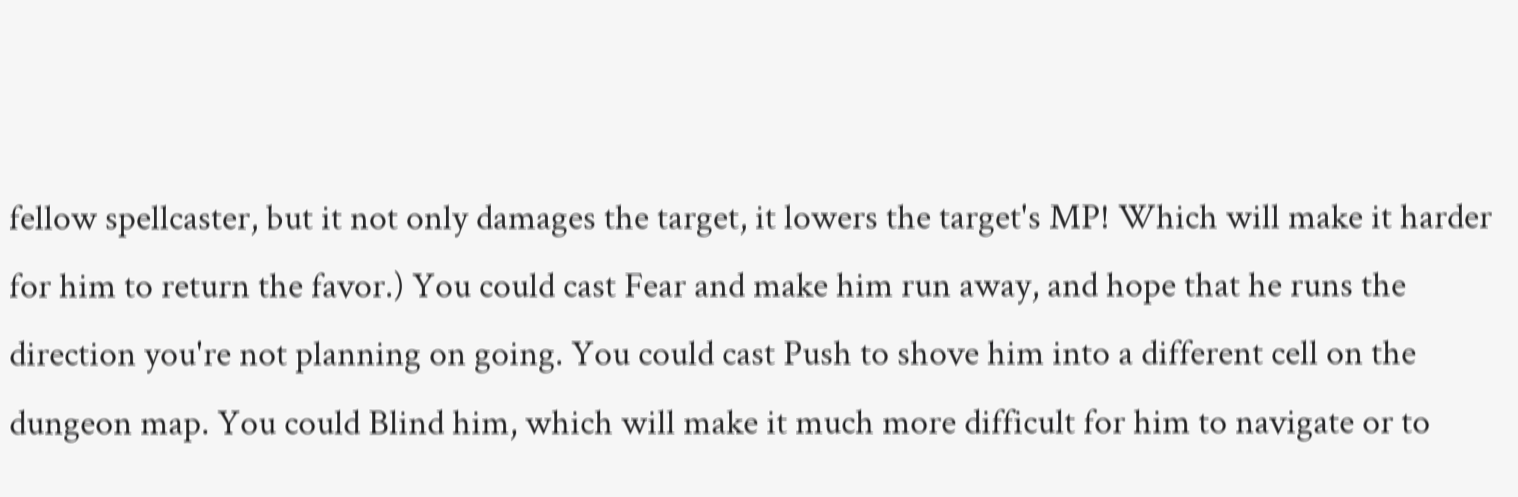fellow spellcaster, but it not only damages the target, it lowers the target's MP! Which will make it harder for him to return the favor.) You could cast Fear and make him run away, and hope that he runs the direction you're not planning on going. You could cast Push to shove him into a different cell on the dungeon map. You could Blind him, which will make it much more difficult for him to navigate or to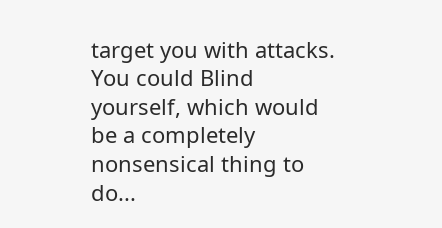target you with attacks. You could Blind yourself, which would be a completely nonsensical thing to do...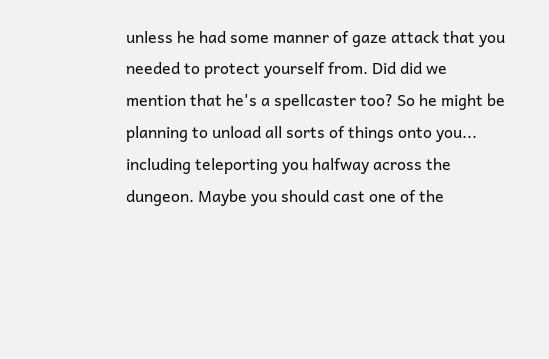unless he had some manner of gaze attack that you needed to protect yourself from. Did did we mention that he's a spellcaster too? So he might be planning to unload all sorts of things onto you... including teleporting you halfway across the dungeon. Maybe you should cast one of the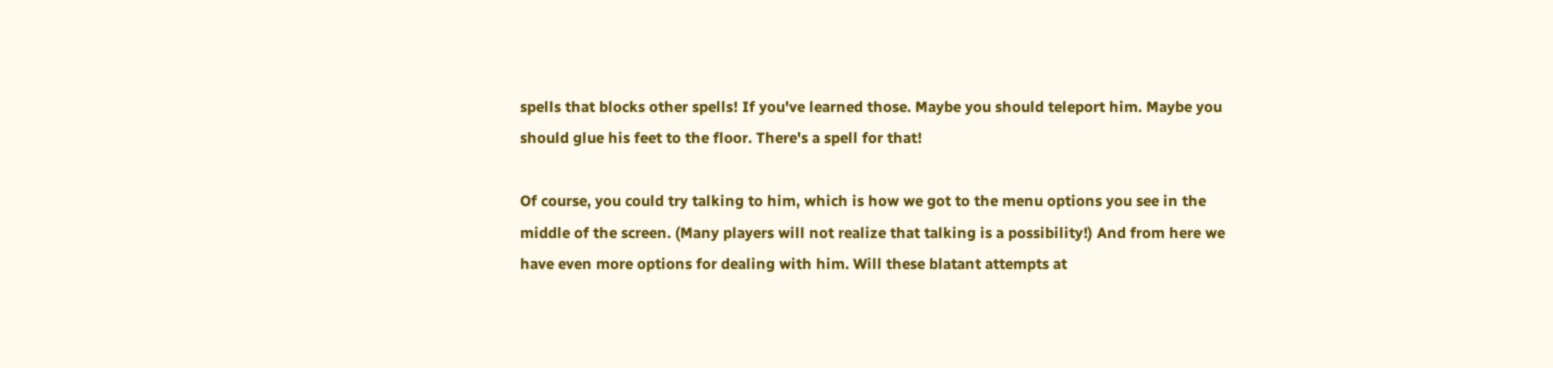spells that blocks other spells! If you've learned those. Maybe you should teleport him. Maybe you should glue his feet to the floor. There's a spell for that!

Of course, you could try talking to him, which is how we got to the menu options you see in the middle of the screen. (Many players will not realize that talking is a possibility!) And from here we have even more options for dealing with him. Will these blatant attempts at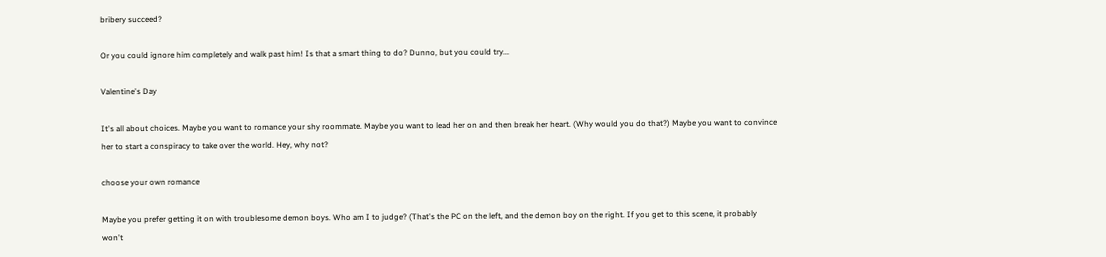bribery succeed?

Or you could ignore him completely and walk past him! Is that a smart thing to do? Dunno, but you could try...

Valentine's Day

It's all about choices. Maybe you want to romance your shy roommate. Maybe you want to lead her on and then break her heart. (Why would you do that?) Maybe you want to convince her to start a conspiracy to take over the world. Hey, why not?

choose your own romance

Maybe you prefer getting it on with troublesome demon boys. Who am I to judge? (That's the PC on the left, and the demon boy on the right. If you get to this scene, it probably won't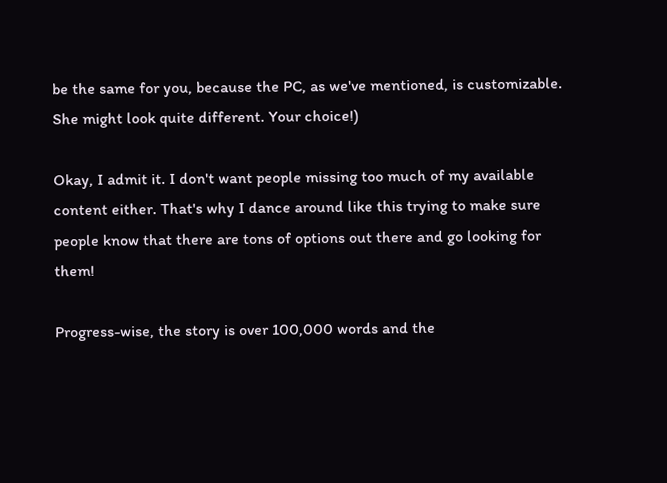be the same for you, because the PC, as we've mentioned, is customizable. She might look quite different. Your choice!)

Okay, I admit it. I don't want people missing too much of my available content either. That's why I dance around like this trying to make sure people know that there are tons of options out there and go looking for them!

Progress-wise, the story is over 100,000 words and the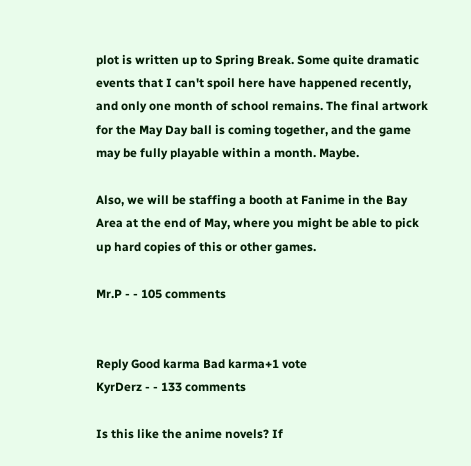plot is written up to Spring Break. Some quite dramatic events that I can't spoil here have happened recently, and only one month of school remains. The final artwork for the May Day ball is coming together, and the game may be fully playable within a month. Maybe.

Also, we will be staffing a booth at Fanime in the Bay Area at the end of May, where you might be able to pick up hard copies of this or other games.

Mr.P - - 105 comments


Reply Good karma Bad karma+1 vote
KyrDerz - - 133 comments

Is this like the anime novels? If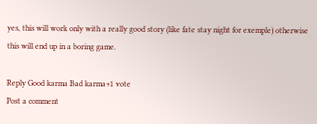yes, this will work only with a really good story (like fate stay night for exemple) otherwise this will end up in a boring game.

Reply Good karma Bad karma+1 vote
Post a comment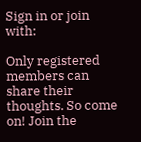Sign in or join with:

Only registered members can share their thoughts. So come on! Join the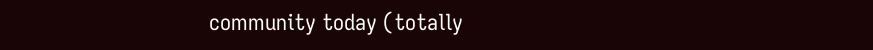community today (totally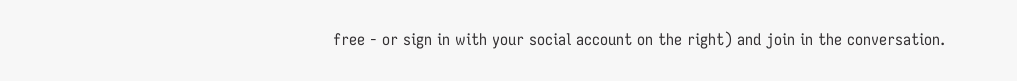free - or sign in with your social account on the right) and join in the conversation.